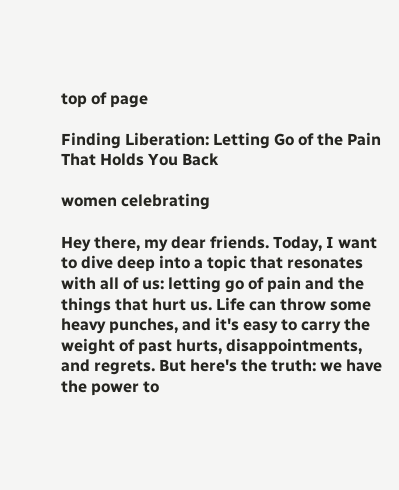top of page

Finding Liberation: Letting Go of the Pain That Holds You Back

women celebrating

Hey there, my dear friends. Today, I want to dive deep into a topic that resonates with all of us: letting go of pain and the things that hurt us. Life can throw some heavy punches, and it's easy to carry the weight of past hurts, disappointments, and regrets. But here's the truth: we have the power to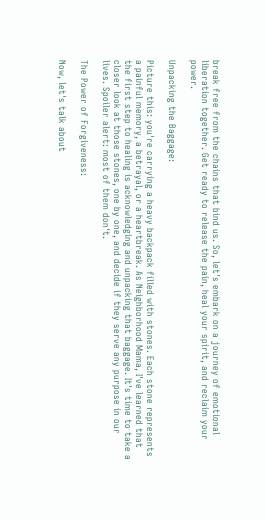break free from the chains that bind us. So, let's embark on a journey of emotional liberation together. Get ready to release the pain, heal your spirit, and reclaim your power.

Unpacking the Baggage:

Picture this: you're carrying a heavy backpack filled with stones. Each stone represents a painful memory, a betrayal, or a heartbreak. As Neighborhood Mama, I've learned that the first step to healing is acknowledging and unpacking that baggage. It's time to take a closer look at those stones, one by one, and decide if they serve any purpose in our lives. Spoiler alert: most of them don't.

The Power of Forgiveness:

Now, let's talk about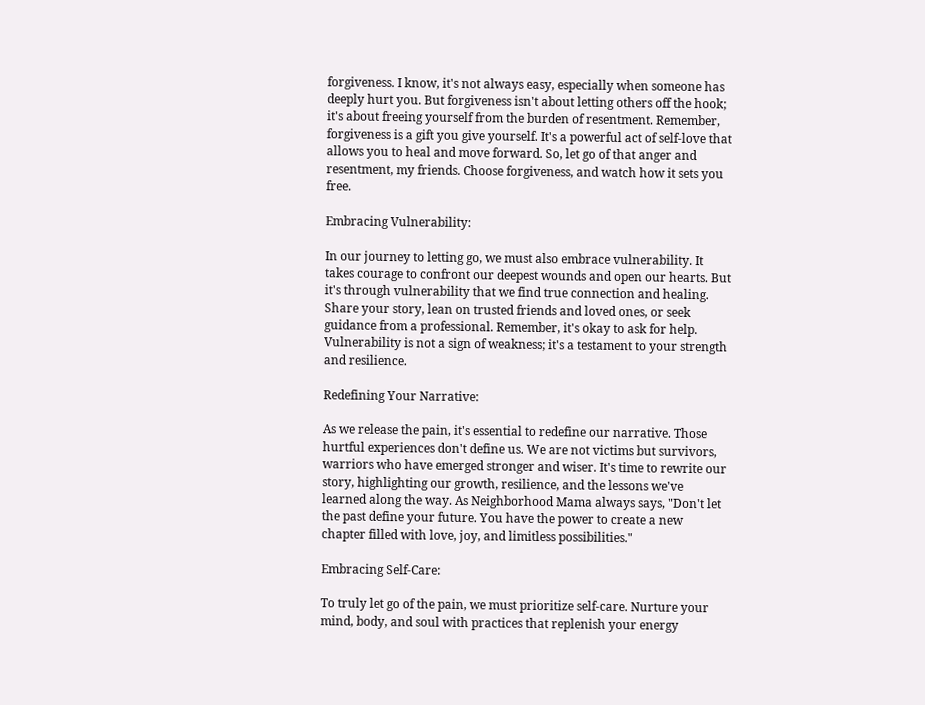forgiveness. I know, it's not always easy, especially when someone has deeply hurt you. But forgiveness isn't about letting others off the hook; it's about freeing yourself from the burden of resentment. Remember, forgiveness is a gift you give yourself. It's a powerful act of self-love that allows you to heal and move forward. So, let go of that anger and resentment, my friends. Choose forgiveness, and watch how it sets you free.

Embracing Vulnerability:

In our journey to letting go, we must also embrace vulnerability. It takes courage to confront our deepest wounds and open our hearts. But it's through vulnerability that we find true connection and healing. Share your story, lean on trusted friends and loved ones, or seek guidance from a professional. Remember, it's okay to ask for help. Vulnerability is not a sign of weakness; it's a testament to your strength and resilience.

Redefining Your Narrative:

As we release the pain, it's essential to redefine our narrative. Those hurtful experiences don't define us. We are not victims but survivors, warriors who have emerged stronger and wiser. It's time to rewrite our story, highlighting our growth, resilience, and the lessons we've learned along the way. As Neighborhood Mama always says, "Don't let the past define your future. You have the power to create a new chapter filled with love, joy, and limitless possibilities."

Embracing Self-Care:

To truly let go of the pain, we must prioritize self-care. Nurture your mind, body, and soul with practices that replenish your energy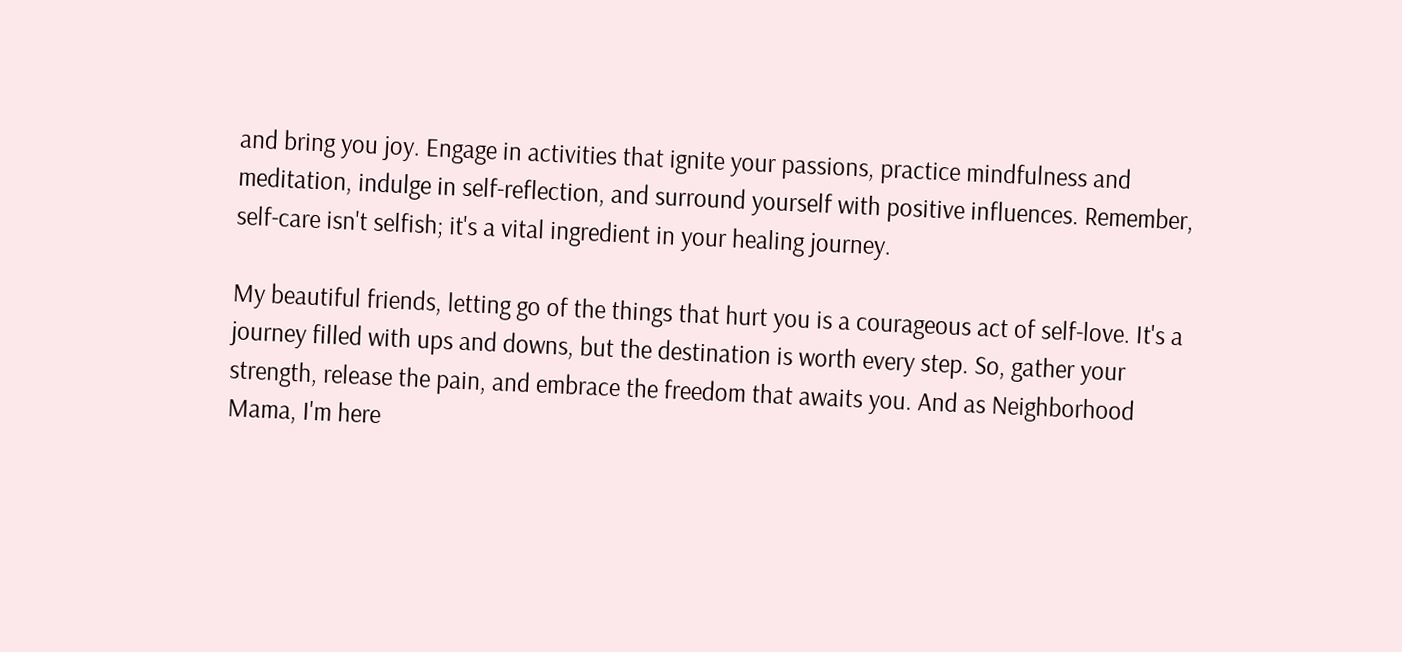and bring you joy. Engage in activities that ignite your passions, practice mindfulness and meditation, indulge in self-reflection, and surround yourself with positive influences. Remember, self-care isn't selfish; it's a vital ingredient in your healing journey.

My beautiful friends, letting go of the things that hurt you is a courageous act of self-love. It's a journey filled with ups and downs, but the destination is worth every step. So, gather your strength, release the pain, and embrace the freedom that awaits you. And as Neighborhood Mama, I'm here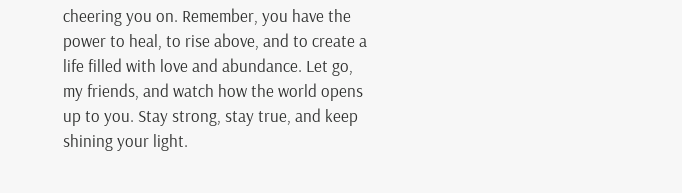cheering you on. Remember, you have the power to heal, to rise above, and to create a life filled with love and abundance. Let go, my friends, and watch how the world opens up to you. Stay strong, stay true, and keep shining your light.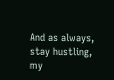And as always, stay hustling, my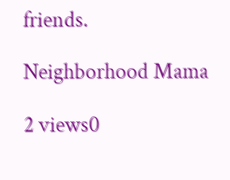friends.

Neighborhood Mama

2 views0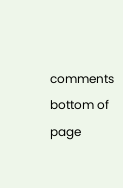comments
bottom of page